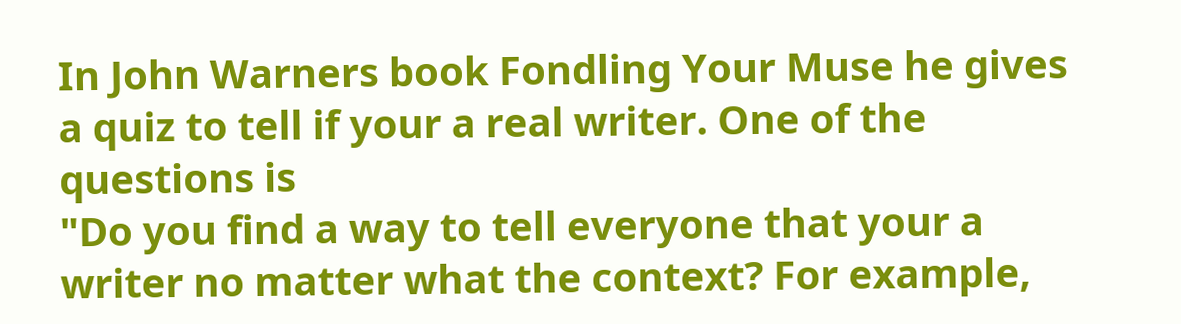In John Warners book Fondling Your Muse he gives a quiz to tell if your a real writer. One of the questions is
"Do you find a way to tell everyone that your a writer no matter what the context? For example,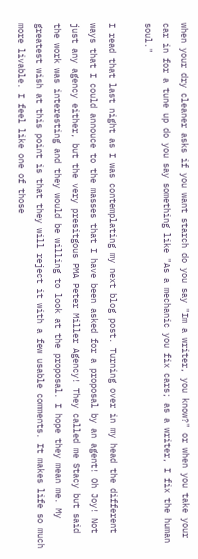when your dry cleaner asks if you want starch do you say "Im a writer, you know?" or when you take your car in for a tune up do you say something like "As a mechanic you fix cars; as a writer, I fix the human soul."

I read that last night as I was contemplating my next blog post. Turning over in my head the different ways that I could annouce to the masses that I have been asked for a proposal by an agent! Oh Joy! Not just any agency either, but the very presitgous PMA Peter Miller Agency! They called me Stacy but said the work was interesting and they would be willing to look at the proposal. I hope they mean me. My greatest wish at this point is that they will reject it with a few usable comments. It makes life so much more livable. I feel like one of those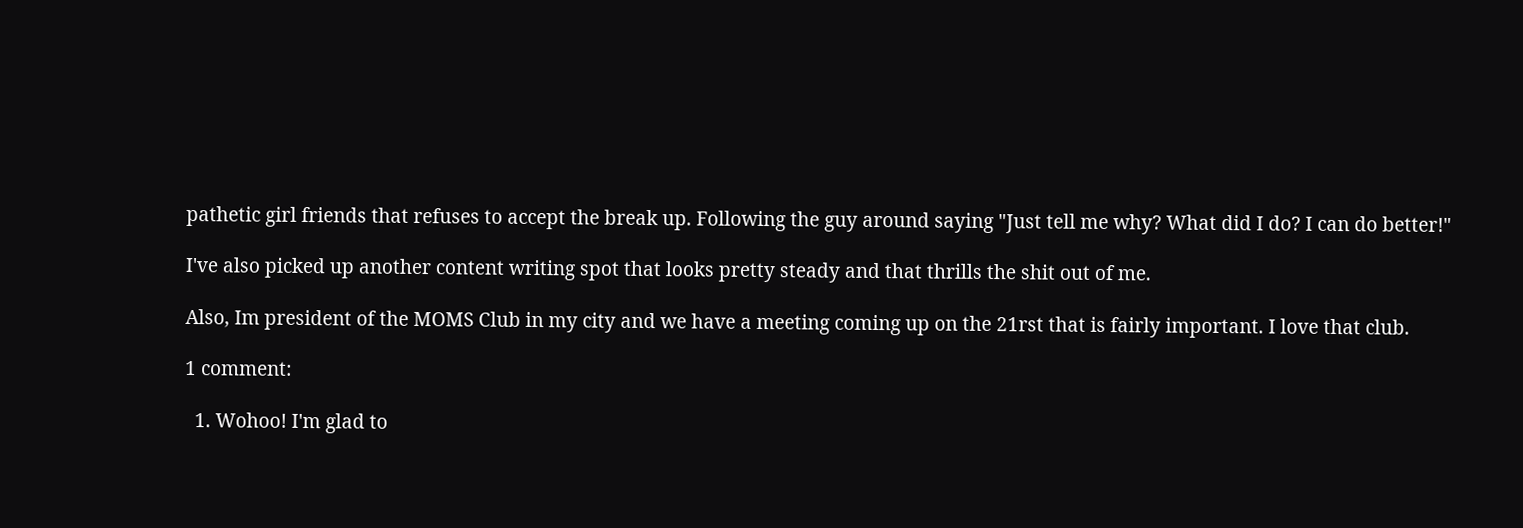pathetic girl friends that refuses to accept the break up. Following the guy around saying "Just tell me why? What did I do? I can do better!"

I've also picked up another content writing spot that looks pretty steady and that thrills the shit out of me.

Also, Im president of the MOMS Club in my city and we have a meeting coming up on the 21rst that is fairly important. I love that club.

1 comment:

  1. Wohoo! I'm glad to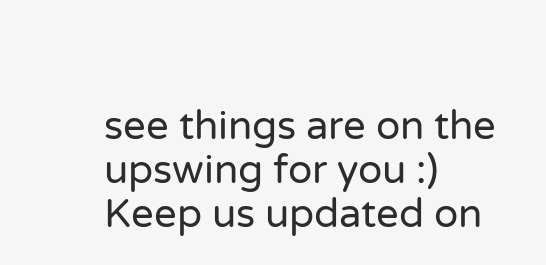see things are on the upswing for you :) Keep us updated on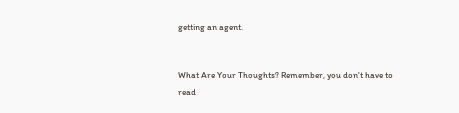getting an agent.


What Are Your Thoughts? Remember, you don't have to read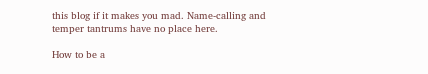this blog if it makes you mad. Name-calling and temper tantrums have no place here.

How to be a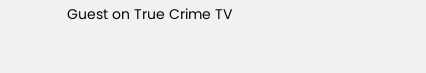Guest on True Crime TV